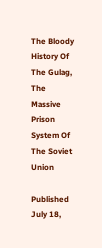The Bloody History Of The Gulag, The Massive Prison System Of The Soviet Union

Published July 18,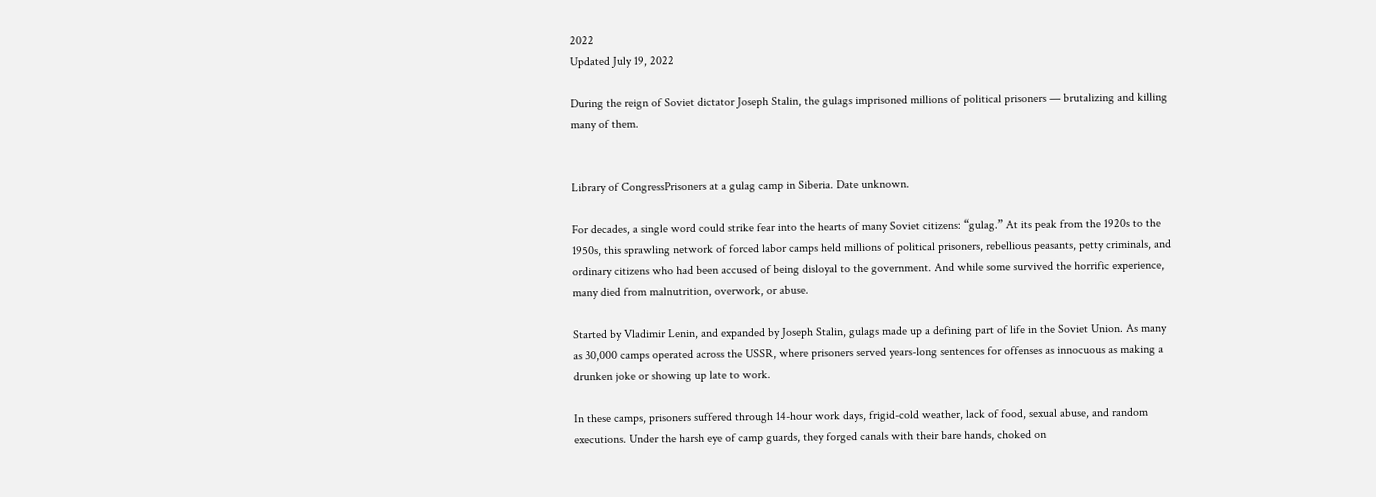2022
Updated July 19, 2022

During the reign of Soviet dictator Joseph Stalin, the gulags imprisoned millions of political prisoners — brutalizing and killing many of them.


Library of CongressPrisoners at a gulag camp in Siberia. Date unknown.

For decades, a single word could strike fear into the hearts of many Soviet citizens: “gulag.” At its peak from the 1920s to the 1950s, this sprawling network of forced labor camps held millions of political prisoners, rebellious peasants, petty criminals, and ordinary citizens who had been accused of being disloyal to the government. And while some survived the horrific experience, many died from malnutrition, overwork, or abuse.

Started by Vladimir Lenin, and expanded by Joseph Stalin, gulags made up a defining part of life in the Soviet Union. As many as 30,000 camps operated across the USSR, where prisoners served years-long sentences for offenses as innocuous as making a drunken joke or showing up late to work.

In these camps, prisoners suffered through 14-hour work days, frigid-cold weather, lack of food, sexual abuse, and random executions. Under the harsh eye of camp guards, they forged canals with their bare hands, choked on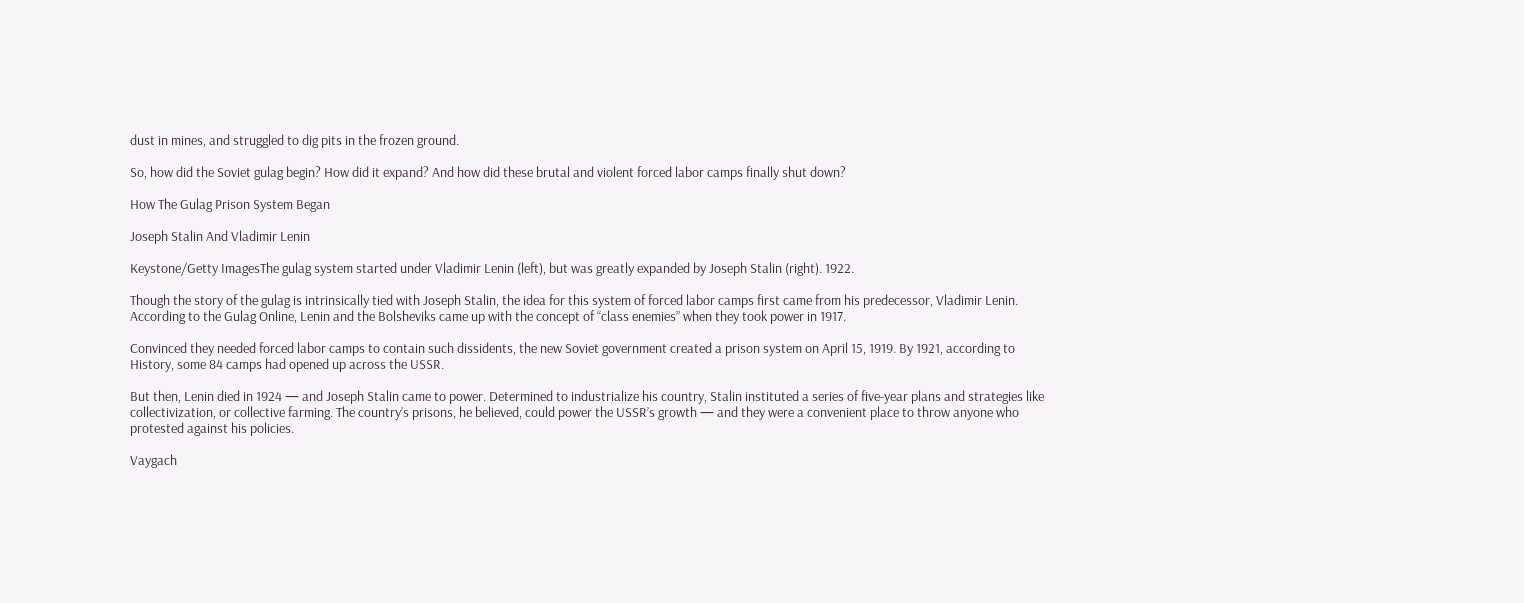dust in mines, and struggled to dig pits in the frozen ground.

So, how did the Soviet gulag begin? How did it expand? And how did these brutal and violent forced labor camps finally shut down?

How The Gulag Prison System Began

Joseph Stalin And Vladimir Lenin

Keystone/Getty ImagesThe gulag system started under Vladimir Lenin (left), but was greatly expanded by Joseph Stalin (right). 1922.

Though the story of the gulag is intrinsically tied with Joseph Stalin, the idea for this system of forced labor camps first came from his predecessor, Vladimir Lenin. According to the Gulag Online, Lenin and the Bolsheviks came up with the concept of “class enemies” when they took power in 1917.

Convinced they needed forced labor camps to contain such dissidents, the new Soviet government created a prison system on April 15, 1919. By 1921, according to History, some 84 camps had opened up across the USSR.

But then, Lenin died in 1924 — and Joseph Stalin came to power. Determined to industrialize his country, Stalin instituted a series of five-year plans and strategies like collectivization, or collective farming. The country’s prisons, he believed, could power the USSR’s growth — and they were a convenient place to throw anyone who protested against his policies.

Vaygach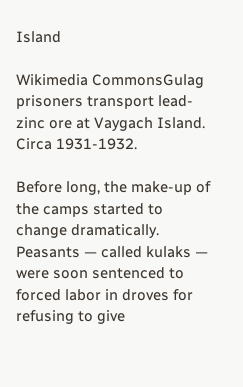Island

Wikimedia CommonsGulag prisoners transport lead-zinc ore at Vaygach Island. Circa 1931-1932.

Before long, the make-up of the camps started to change dramatically. Peasants — called kulaks — were soon sentenced to forced labor in droves for refusing to give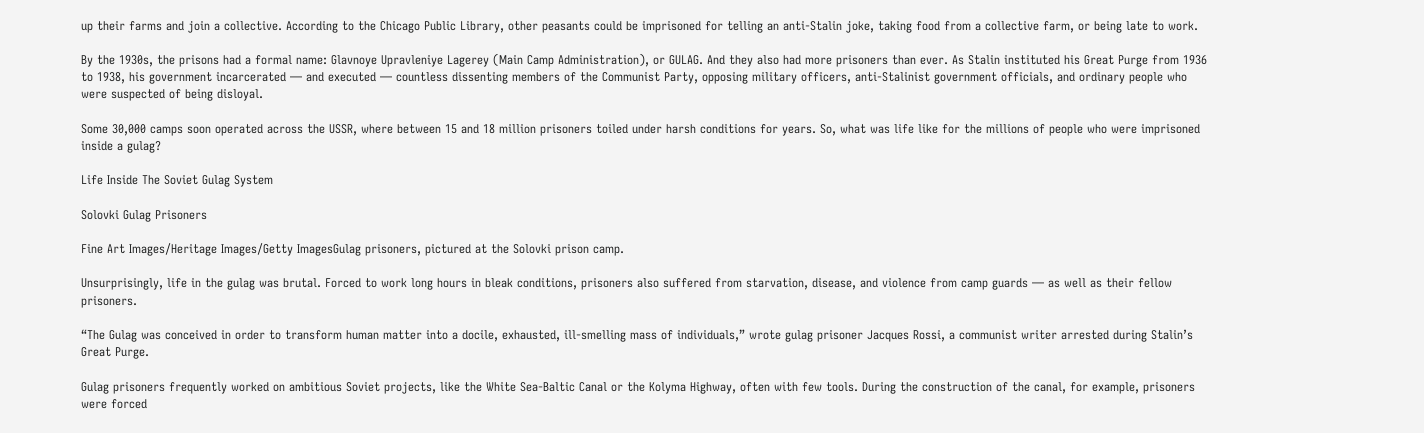up their farms and join a collective. According to the Chicago Public Library, other peasants could be imprisoned for telling an anti-Stalin joke, taking food from a collective farm, or being late to work.

By the 1930s, the prisons had a formal name: Glavnoye Upravleniye Lagerey (Main Camp Administration), or GULAG. And they also had more prisoners than ever. As Stalin instituted his Great Purge from 1936 to 1938, his government incarcerated — and executed — countless dissenting members of the Communist Party, opposing military officers, anti-Stalinist government officials, and ordinary people who were suspected of being disloyal.

Some 30,000 camps soon operated across the USSR, where between 15 and 18 million prisoners toiled under harsh conditions for years. So, what was life like for the millions of people who were imprisoned inside a gulag?

Life Inside The Soviet Gulag System

Solovki Gulag Prisoners

Fine Art Images/Heritage Images/Getty ImagesGulag prisoners, pictured at the Solovki prison camp.

Unsurprisingly, life in the gulag was brutal. Forced to work long hours in bleak conditions, prisoners also suffered from starvation, disease, and violence from camp guards — as well as their fellow prisoners.

“The Gulag was conceived in order to transform human matter into a docile, exhausted, ill-smelling mass of individuals,” wrote gulag prisoner Jacques Rossi, a communist writer arrested during Stalin’s Great Purge.

Gulag prisoners frequently worked on ambitious Soviet projects, like the White Sea-Baltic Canal or the Kolyma Highway, often with few tools. During the construction of the canal, for example, prisoners were forced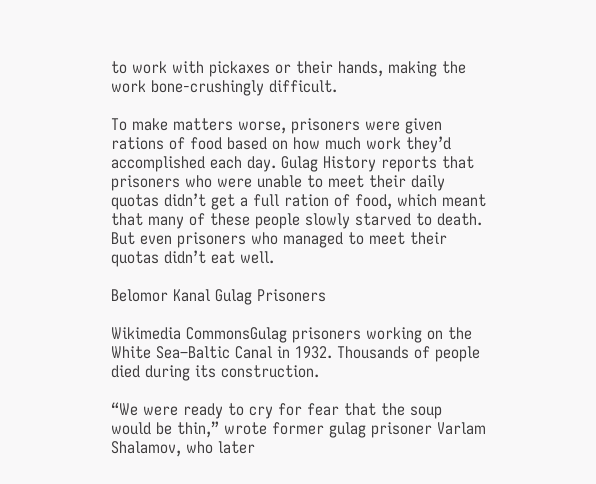to work with pickaxes or their hands, making the work bone-crushingly difficult.

To make matters worse, prisoners were given rations of food based on how much work they’d accomplished each day. Gulag History reports that prisoners who were unable to meet their daily quotas didn’t get a full ration of food, which meant that many of these people slowly starved to death. But even prisoners who managed to meet their quotas didn’t eat well.

Belomor Kanal Gulag Prisoners

Wikimedia CommonsGulag prisoners working on the White Sea–Baltic Canal in 1932. Thousands of people died during its construction.

“We were ready to cry for fear that the soup would be thin,” wrote former gulag prisoner Varlam Shalamov, who later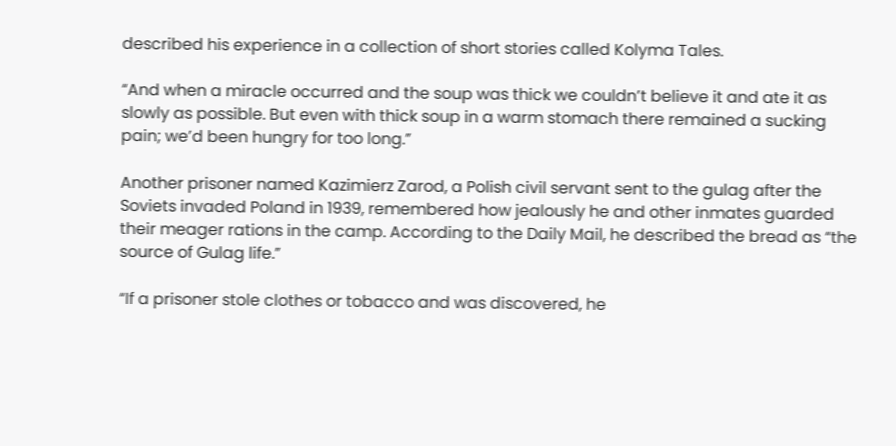described his experience in a collection of short stories called Kolyma Tales.

“And when a miracle occurred and the soup was thick we couldn’t believe it and ate it as slowly as possible. But even with thick soup in a warm stomach there remained a sucking pain; we’d been hungry for too long.”

Another prisoner named Kazimierz Zarod, a Polish civil servant sent to the gulag after the Soviets invaded Poland in 1939, remembered how jealously he and other inmates guarded their meager rations in the camp. According to the Daily Mail, he described the bread as “the source of Gulag life.”

“If a prisoner stole clothes or tobacco and was discovered, he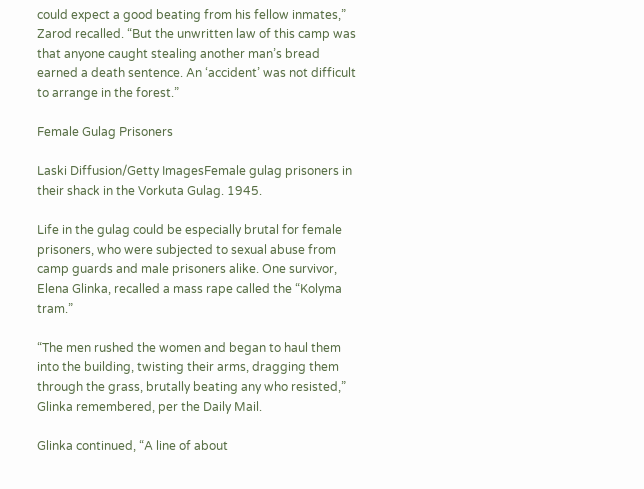could expect a good beating from his fellow inmates,” Zarod recalled. “But the unwritten law of this camp was that anyone caught stealing another man’s bread earned a death sentence. An ‘accident’ was not difficult to arrange in the forest.”

Female Gulag Prisoners

Laski Diffusion/Getty ImagesFemale gulag prisoners in their shack in the Vorkuta Gulag. 1945.

Life in the gulag could be especially brutal for female prisoners, who were subjected to sexual abuse from camp guards and male prisoners alike. One survivor, Elena Glinka, recalled a mass rape called the “Kolyma tram.”

“The men rushed the women and began to haul them into the building, twisting their arms, dragging them through the grass, brutally beating any who resisted,” Glinka remembered, per the Daily Mail.

Glinka continued, “A line of about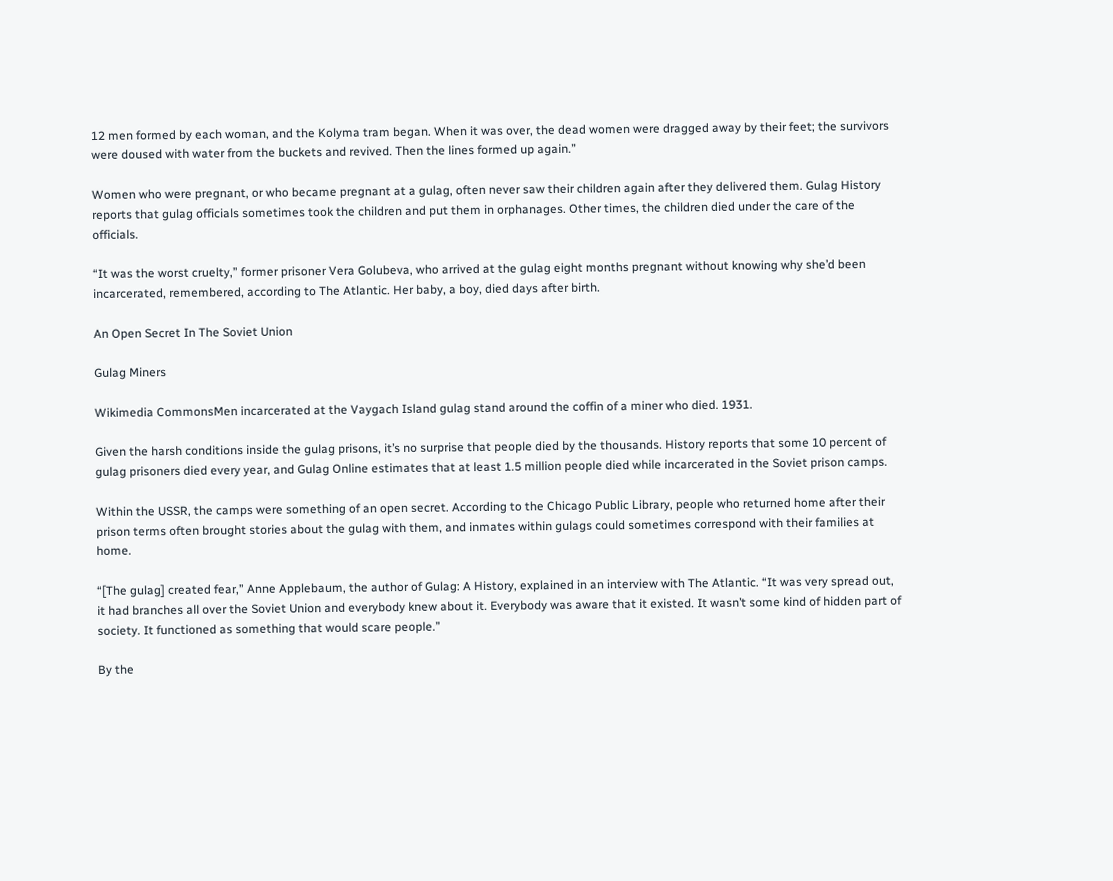12 men formed by each woman, and the Kolyma tram began. When it was over, the dead women were dragged away by their feet; the survivors were doused with water from the buckets and revived. Then the lines formed up again.”

Women who were pregnant, or who became pregnant at a gulag, often never saw their children again after they delivered them. Gulag History reports that gulag officials sometimes took the children and put them in orphanages. Other times, the children died under the care of the officials.

“It was the worst cruelty,” former prisoner Vera Golubeva, who arrived at the gulag eight months pregnant without knowing why she’d been incarcerated, remembered, according to The Atlantic. Her baby, a boy, died days after birth.

An Open Secret In The Soviet Union

Gulag Miners

Wikimedia CommonsMen incarcerated at the Vaygach Island gulag stand around the coffin of a miner who died. 1931.

Given the harsh conditions inside the gulag prisons, it’s no surprise that people died by the thousands. History reports that some 10 percent of gulag prisoners died every year, and Gulag Online estimates that at least 1.5 million people died while incarcerated in the Soviet prison camps.

Within the USSR, the camps were something of an open secret. According to the Chicago Public Library, people who returned home after their prison terms often brought stories about the gulag with them, and inmates within gulags could sometimes correspond with their families at home.

“[The gulag] created fear,” Anne Applebaum, the author of Gulag: A History, explained in an interview with The Atlantic. “It was very spread out, it had branches all over the Soviet Union and everybody knew about it. Everybody was aware that it existed. It wasn’t some kind of hidden part of society. It functioned as something that would scare people.”

By the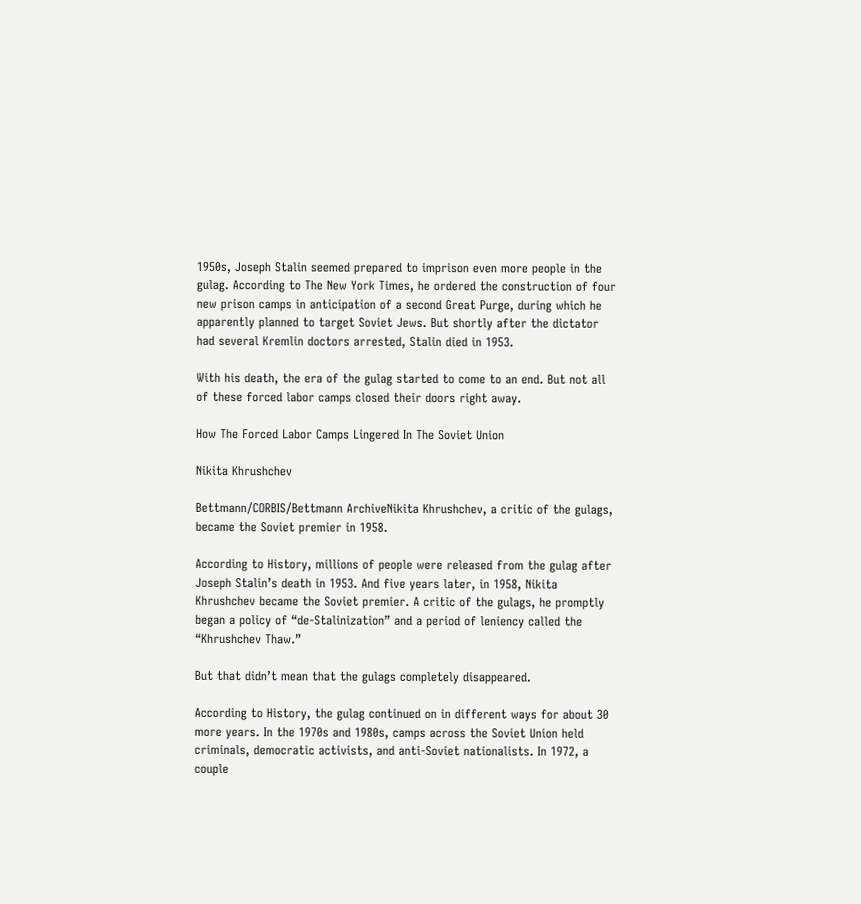1950s, Joseph Stalin seemed prepared to imprison even more people in the gulag. According to The New York Times, he ordered the construction of four new prison camps in anticipation of a second Great Purge, during which he apparently planned to target Soviet Jews. But shortly after the dictator had several Kremlin doctors arrested, Stalin died in 1953.

With his death, the era of the gulag started to come to an end. But not all of these forced labor camps closed their doors right away.

How The Forced Labor Camps Lingered In The Soviet Union

Nikita Khrushchev

Bettmann/CORBIS/Bettmann ArchiveNikita Khrushchev, a critic of the gulags, became the Soviet premier in 1958.

According to History, millions of people were released from the gulag after Joseph Stalin’s death in 1953. And five years later, in 1958, Nikita Khrushchev became the Soviet premier. A critic of the gulags, he promptly began a policy of “de-Stalinization” and a period of leniency called the “Khrushchev Thaw.”

But that didn’t mean that the gulags completely disappeared.

According to History, the gulag continued on in different ways for about 30 more years. In the 1970s and 1980s, camps across the Soviet Union held criminals, democratic activists, and anti-Soviet nationalists. In 1972, a couple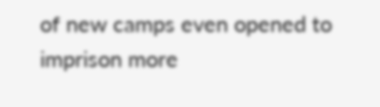of new camps even opened to imprison more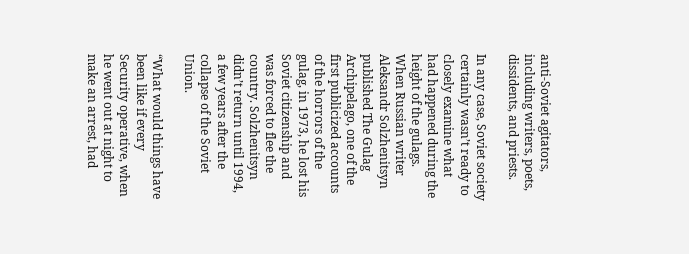anti-Soviet agitators, including writers, poets, dissidents, and priests.

In any case, Soviet society certainly wasn’t ready to closely examine what had happened during the height of the gulags. When Russian writer Aleksandr Solzhenitsyn published The Gulag Archipelago, one of the first publicized accounts of the horrors of the gulag, in 1973, he lost his Soviet citizenship and was forced to flee the country. Solzhenitsyn didn’t return until 1994, a few years after the collapse of the Soviet Union.

“What would things have been like if every Security operative, when he went out at night to make an arrest, had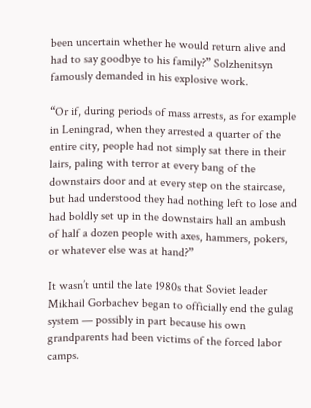been uncertain whether he would return alive and had to say goodbye to his family?” Solzhenitsyn famously demanded in his explosive work.

“Or if, during periods of mass arrests, as for example in Leningrad, when they arrested a quarter of the entire city, people had not simply sat there in their lairs, paling with terror at every bang of the downstairs door and at every step on the staircase, but had understood they had nothing left to lose and had boldly set up in the downstairs hall an ambush of half a dozen people with axes, hammers, pokers, or whatever else was at hand?”

It wasn’t until the late 1980s that Soviet leader Mikhail Gorbachev began to officially end the gulag system — possibly in part because his own grandparents had been victims of the forced labor camps.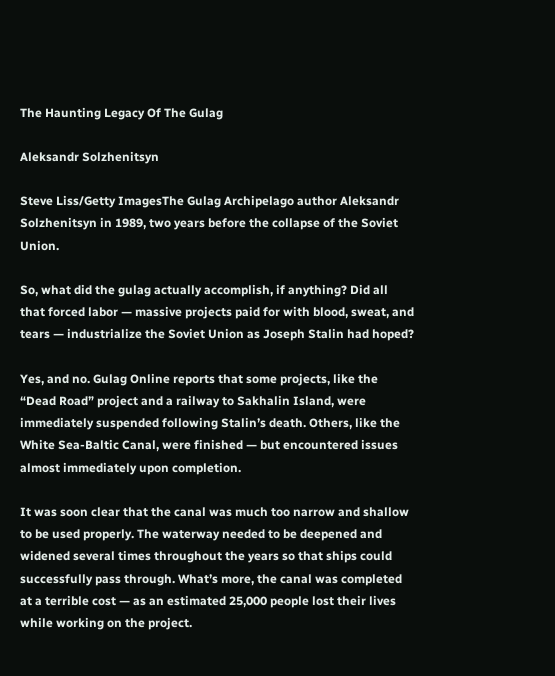The Haunting Legacy Of The Gulag

Aleksandr Solzhenitsyn

Steve Liss/Getty ImagesThe Gulag Archipelago author Aleksandr Solzhenitsyn in 1989, two years before the collapse of the Soviet Union.

So, what did the gulag actually accomplish, if anything? Did all that forced labor — massive projects paid for with blood, sweat, and tears — industrialize the Soviet Union as Joseph Stalin had hoped?

Yes, and no. Gulag Online reports that some projects, like the “Dead Road” project and a railway to Sakhalin Island, were immediately suspended following Stalin’s death. Others, like the White Sea-Baltic Canal, were finished — but encountered issues almost immediately upon completion.

It was soon clear that the canal was much too narrow and shallow to be used properly. The waterway needed to be deepened and widened several times throughout the years so that ships could successfully pass through. What’s more, the canal was completed at a terrible cost — as an estimated 25,000 people lost their lives while working on the project.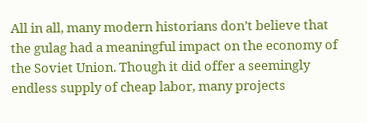All in all, many modern historians don’t believe that the gulag had a meaningful impact on the economy of the Soviet Union. Though it did offer a seemingly endless supply of cheap labor, many projects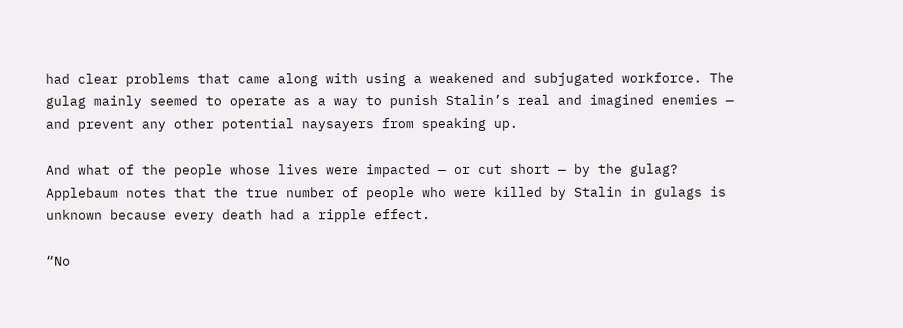had clear problems that came along with using a weakened and subjugated workforce. The gulag mainly seemed to operate as a way to punish Stalin’s real and imagined enemies — and prevent any other potential naysayers from speaking up.

And what of the people whose lives were impacted — or cut short — by the gulag? Applebaum notes that the true number of people who were killed by Stalin in gulags is unknown because every death had a ripple effect.

“No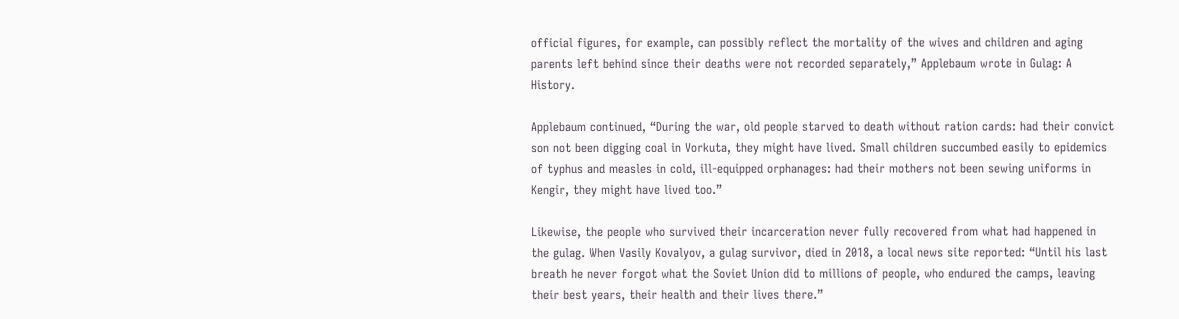official figures, for example, can possibly reflect the mortality of the wives and children and aging parents left behind since their deaths were not recorded separately,” Applebaum wrote in Gulag: A History.

Applebaum continued, “During the war, old people starved to death without ration cards: had their convict son not been digging coal in Vorkuta, they might have lived. Small children succumbed easily to epidemics of typhus and measles in cold, ill-equipped orphanages: had their mothers not been sewing uniforms in Kengir, they might have lived too.”

Likewise, the people who survived their incarceration never fully recovered from what had happened in the gulag. When Vasily Kovalyov, a gulag survivor, died in 2018, a local news site reported: “Until his last breath he never forgot what the Soviet Union did to millions of people, who endured the camps, leaving their best years, their health and their lives there.”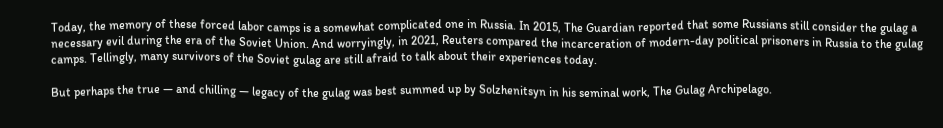Today, the memory of these forced labor camps is a somewhat complicated one in Russia. In 2015, The Guardian reported that some Russians still consider the gulag a necessary evil during the era of the Soviet Union. And worryingly, in 2021, Reuters compared the incarceration of modern-day political prisoners in Russia to the gulag camps. Tellingly, many survivors of the Soviet gulag are still afraid to talk about their experiences today.

But perhaps the true — and chilling — legacy of the gulag was best summed up by Solzhenitsyn in his seminal work, The Gulag Archipelago.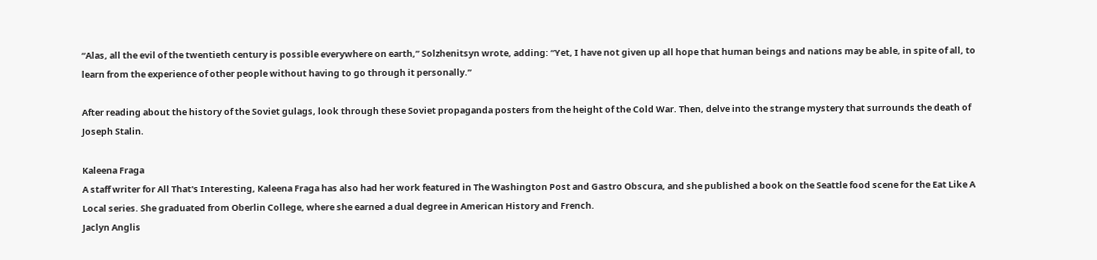“Alas, all the evil of the twentieth century is possible everywhere on earth,” Solzhenitsyn wrote, adding: “Yet, I have not given up all hope that human beings and nations may be able, in spite of all, to learn from the experience of other people without having to go through it personally.”

After reading about the history of the Soviet gulags, look through these Soviet propaganda posters from the height of the Cold War. Then, delve into the strange mystery that surrounds the death of Joseph Stalin.

Kaleena Fraga
A staff writer for All That's Interesting, Kaleena Fraga has also had her work featured in The Washington Post and Gastro Obscura, and she published a book on the Seattle food scene for the Eat Like A Local series. She graduated from Oberlin College, where she earned a dual degree in American History and French.
Jaclyn Anglis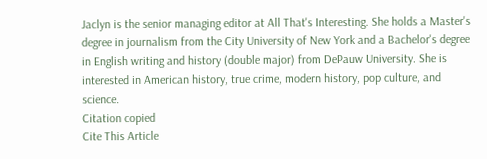Jaclyn is the senior managing editor at All That's Interesting. She holds a Master's degree in journalism from the City University of New York and a Bachelor's degree in English writing and history (double major) from DePauw University. She is interested in American history, true crime, modern history, pop culture, and science.
Citation copied
Cite This Article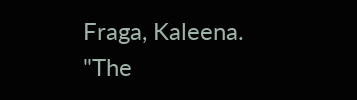Fraga, Kaleena. "The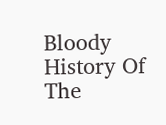Bloody History Of The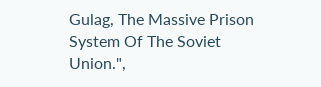Gulag, The Massive Prison System Of The Soviet Union.",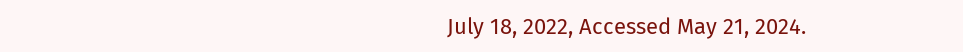July 18, 2022, Accessed May 21, 2024.